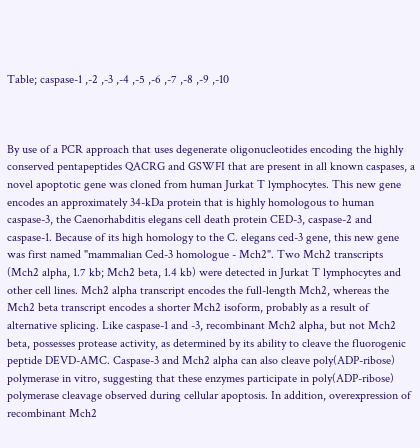Table; caspase-1 ,-2 ,-3 ,-4 ,-5 ,-6 ,-7 ,-8 ,-9 ,-10



By use of a PCR approach that uses degenerate oligonucleotides encoding the highly conserved pentapeptides QACRG and GSWFI that are present in all known caspases, a novel apoptotic gene was cloned from human Jurkat T lymphocytes. This new gene encodes an approximately 34-kDa protein that is highly homologous to human caspase-3, the Caenorhabditis elegans cell death protein CED-3, caspase-2 and caspase-1. Because of its high homology to the C. elegans ced-3 gene, this new gene was first named "mammalian Ced-3 homologue - Mch2". Two Mch2 transcripts (Mch2 alpha, 1.7 kb; Mch2 beta, 1.4 kb) were detected in Jurkat T lymphocytes and other cell lines. Mch2 alpha transcript encodes the full-length Mch2, whereas the Mch2 beta transcript encodes a shorter Mch2 isoform, probably as a result of alternative splicing. Like caspase-1 and -3, recombinant Mch2 alpha, but not Mch2 beta, possesses protease activity, as determined by its ability to cleave the fluorogenic peptide DEVD-AMC. Caspase-3 and Mch2 alpha can also cleave poly(ADP-ribose) polymerase in vitro, suggesting that these enzymes participate in poly(ADP-ribose) polymerase cleavage observed during cellular apoptosis. In addition, overexpression of recombinant Mch2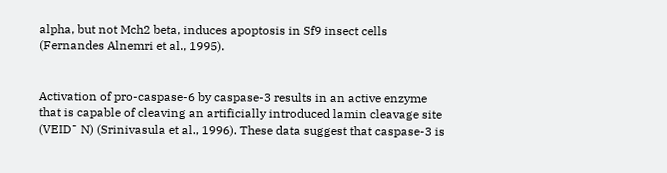alpha, but not Mch2 beta, induces apoptosis in Sf9 insect cells (Fernandes Alnemri et al., 1995).


Activation of pro-caspase-6 by caspase-3 results in an active enzyme that is capable of cleaving an artificially introduced lamin cleavage site (VEID¯ N) (Srinivasula et al., 1996). These data suggest that caspase-3 is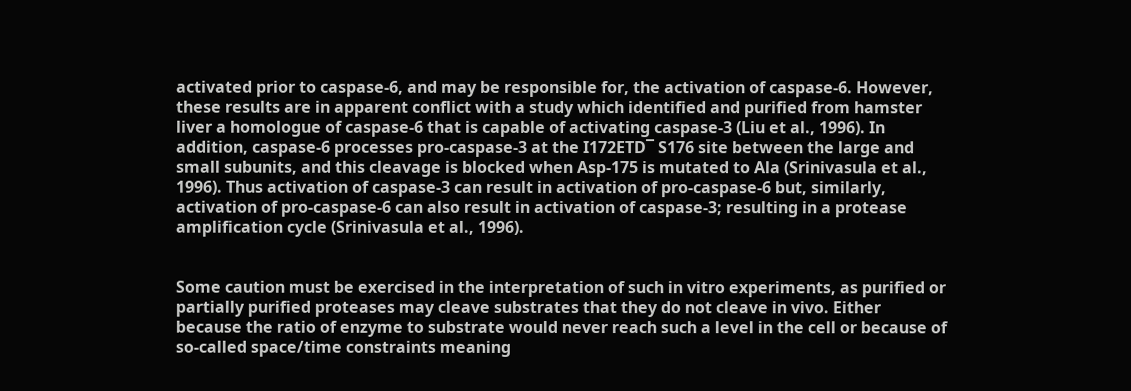activated prior to caspase-6, and may be responsible for, the activation of caspase-6. However, these results are in apparent conflict with a study which identified and purified from hamster liver a homologue of caspase-6 that is capable of activating caspase-3 (Liu et al., 1996). In addition, caspase-6 processes pro-caspase-3 at the I172ETD¯ S176 site between the large and small subunits, and this cleavage is blocked when Asp-175 is mutated to Ala (Srinivasula et al., 1996). Thus activation of caspase-3 can result in activation of pro-caspase-6 but, similarly, activation of pro-caspase-6 can also result in activation of caspase-3; resulting in a protease amplification cycle (Srinivasula et al., 1996).


Some caution must be exercised in the interpretation of such in vitro experiments, as purified or partially purified proteases may cleave substrates that they do not cleave in vivo. Either because the ratio of enzyme to substrate would never reach such a level in the cell or because of so-called space/time constraints meaning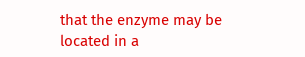that the enzyme may be located in a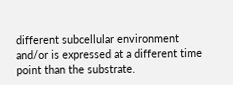different subcellular environment and/or is expressed at a different time point than the substrate.